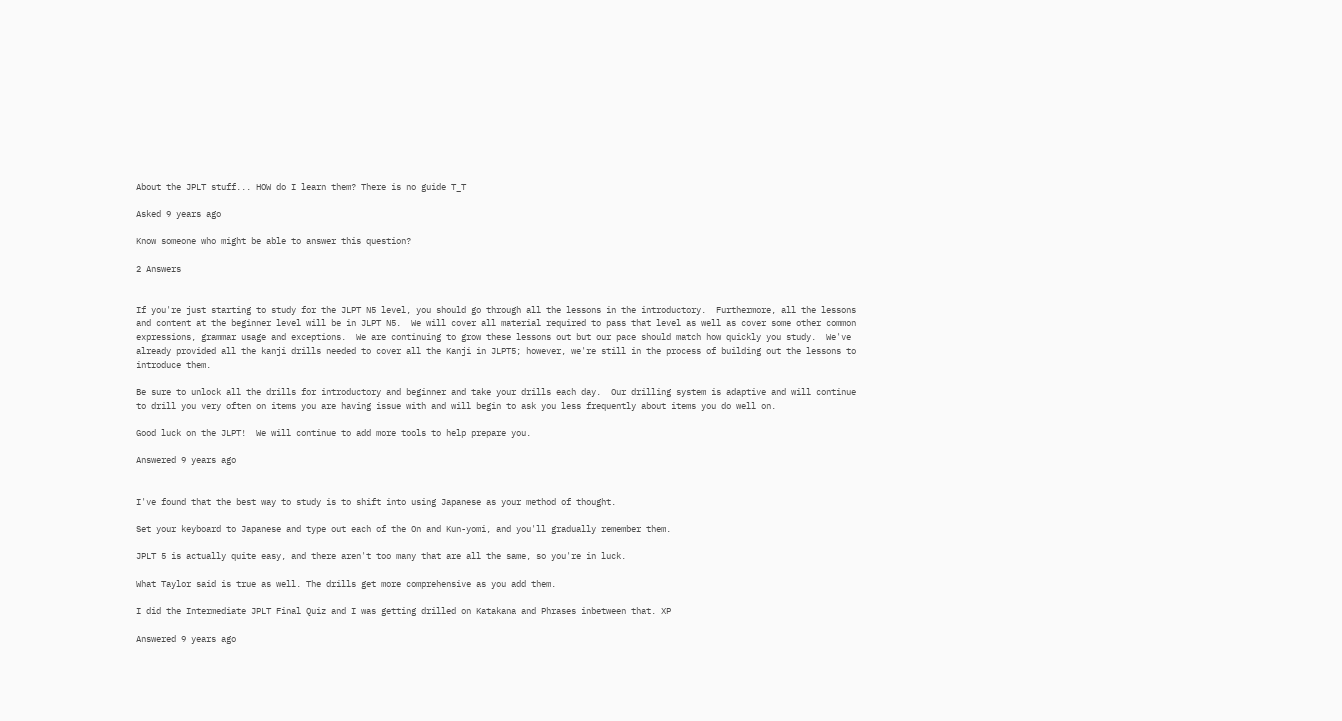About the JPLT stuff... HOW do I learn them? There is no guide T_T

Asked 9 years ago

Know someone who might be able to answer this question?

2 Answers


If you're just starting to study for the JLPT N5 level, you should go through all the lessons in the introductory.  Furthermore, all the lessons and content at the beginner level will be in JLPT N5.  We will cover all material required to pass that level as well as cover some other common expressions, grammar usage and exceptions.  We are continuing to grow these lessons out but our pace should match how quickly you study.  We've already provided all the kanji drills needed to cover all the Kanji in JLPT5; however, we're still in the process of building out the lessons to introduce them.

Be sure to unlock all the drills for introductory and beginner and take your drills each day.  Our drilling system is adaptive and will continue to drill you very often on items you are having issue with and will begin to ask you less frequently about items you do well on.

Good luck on the JLPT!  We will continue to add more tools to help prepare you.

Answered 9 years ago


I've found that the best way to study is to shift into using Japanese as your method of thought.

Set your keyboard to Japanese and type out each of the On and Kun-yomi, and you'll gradually remember them.

JPLT 5 is actually quite easy, and there aren't too many that are all the same, so you're in luck.

What Taylor said is true as well. The drills get more comprehensive as you add them.

I did the Intermediate JPLT Final Quiz and I was getting drilled on Katakana and Phrases inbetween that. XP

Answered 9 years ago